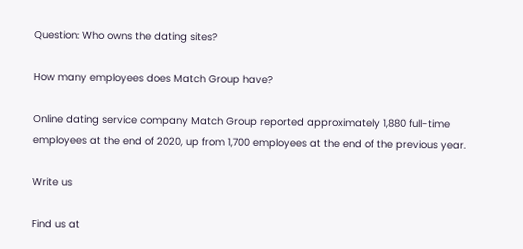Question: Who owns the dating sites?

How many employees does Match Group have?

Online dating service company Match Group reported approximately 1,880 full-time employees at the end of 2020, up from 1,700 employees at the end of the previous year.

Write us

Find us at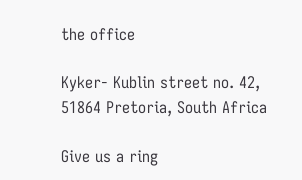the office

Kyker- Kublin street no. 42, 51864 Pretoria, South Africa

Give us a ring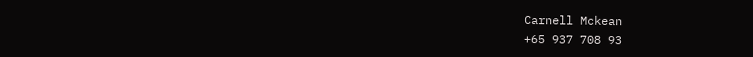Carnell Mckean
+65 937 708 93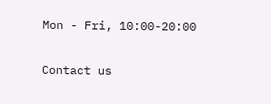Mon - Fri, 10:00-20:00

Contact us